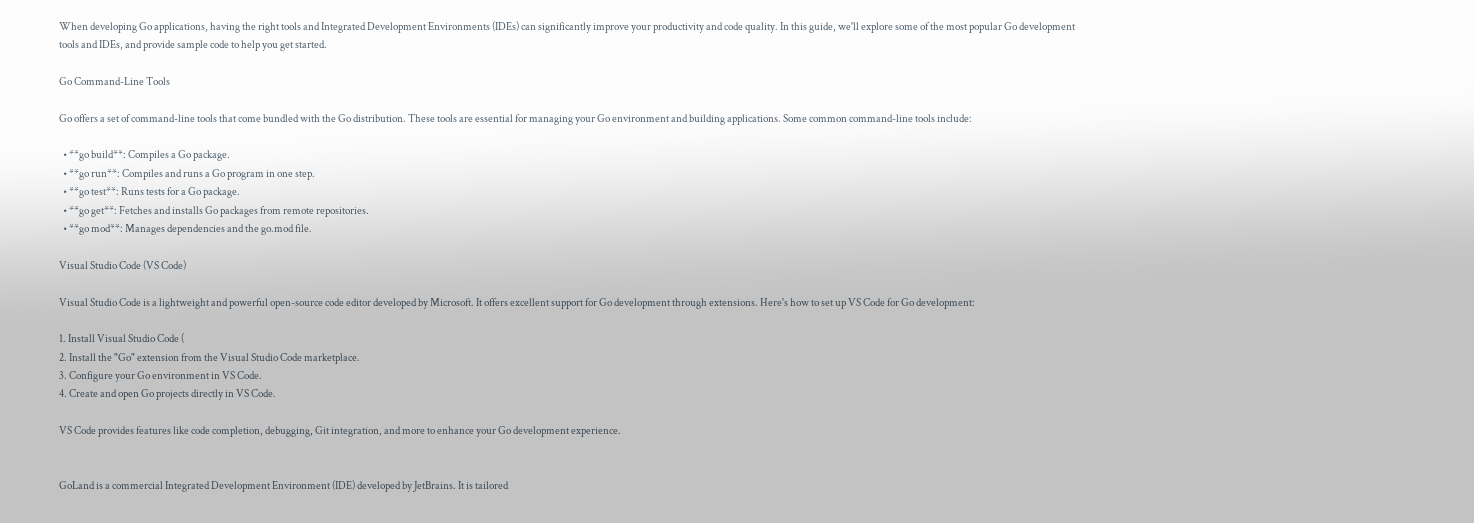When developing Go applications, having the right tools and Integrated Development Environments (IDEs) can significantly improve your productivity and code quality. In this guide, we'll explore some of the most popular Go development tools and IDEs, and provide sample code to help you get started.

Go Command-Line Tools

Go offers a set of command-line tools that come bundled with the Go distribution. These tools are essential for managing your Go environment and building applications. Some common command-line tools include:

  • **go build**: Compiles a Go package.
  • **go run**: Compiles and runs a Go program in one step.
  • **go test**: Runs tests for a Go package.
  • **go get**: Fetches and installs Go packages from remote repositories.
  • **go mod**: Manages dependencies and the go.mod file.

Visual Studio Code (VS Code)

Visual Studio Code is a lightweight and powerful open-source code editor developed by Microsoft. It offers excellent support for Go development through extensions. Here's how to set up VS Code for Go development:

1. Install Visual Studio Code (
2. Install the "Go" extension from the Visual Studio Code marketplace.
3. Configure your Go environment in VS Code.
4. Create and open Go projects directly in VS Code.

VS Code provides features like code completion, debugging, Git integration, and more to enhance your Go development experience.


GoLand is a commercial Integrated Development Environment (IDE) developed by JetBrains. It is tailored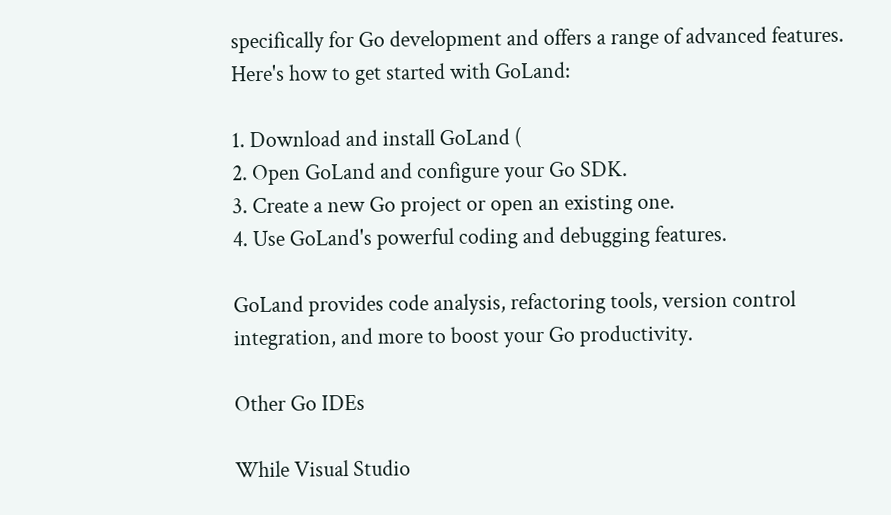specifically for Go development and offers a range of advanced features. Here's how to get started with GoLand:

1. Download and install GoLand (
2. Open GoLand and configure your Go SDK.
3. Create a new Go project or open an existing one.
4. Use GoLand's powerful coding and debugging features.

GoLand provides code analysis, refactoring tools, version control integration, and more to boost your Go productivity.

Other Go IDEs

While Visual Studio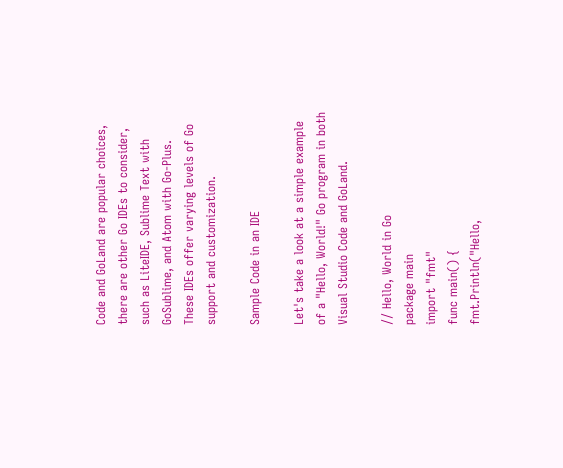Code and GoLand are popular choices, there are other Go IDEs to consider, such as LiteIDE, Sublime Text with GoSublime, and Atom with Go-Plus. These IDEs offer varying levels of Go support and customization.

Sample Code in an IDE

Let's take a look at a simple example of a "Hello, World!" Go program in both Visual Studio Code and GoLand.

// Hello, World in Go
package main
import "fmt"
func main() {
fmt.Println("Hello,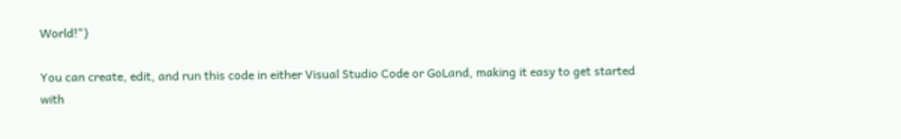World!")

You can create, edit, and run this code in either Visual Studio Code or GoLand, making it easy to get started with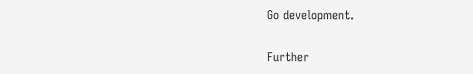Go development.

Further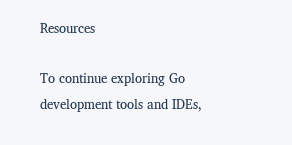Resources

To continue exploring Go development tools and IDEs,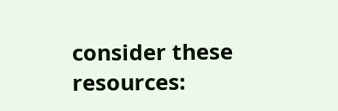consider these resources: